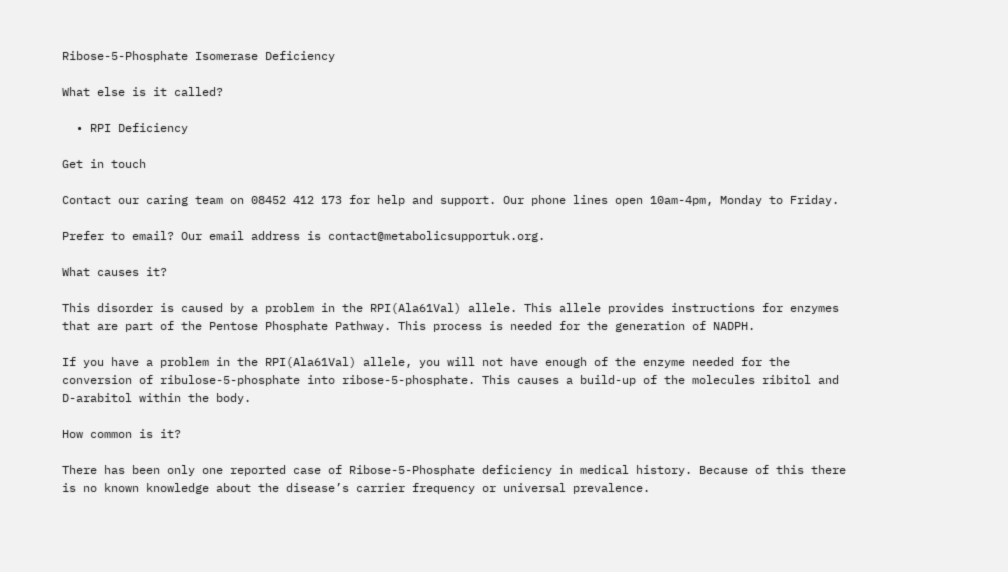Ribose-5-Phosphate Isomerase Deficiency

What else is it called?

  • RPI Deficiency

Get in touch

Contact our caring team on 08452 412 173 for help and support. Our phone lines open 10am-4pm, Monday to Friday.

Prefer to email? Our email address is contact@metabolicsupportuk.org.

What causes it?

This disorder is caused by a problem in the RPI(Ala61Val) allele. This allele provides instructions for enzymes that are part of the Pentose Phosphate Pathway. This process is needed for the generation of NADPH.

If you have a problem in the RPI(Ala61Val) allele, you will not have enough of the enzyme needed for the conversion of ribulose-5-phosphate into ribose-5-phosphate. This causes a build-up of the molecules ribitol and D-arabitol within the body.

How common is it?

There has been only one reported case of Ribose-5-Phosphate deficiency in medical history. Because of this there is no known knowledge about the disease’s carrier frequency or universal prevalence.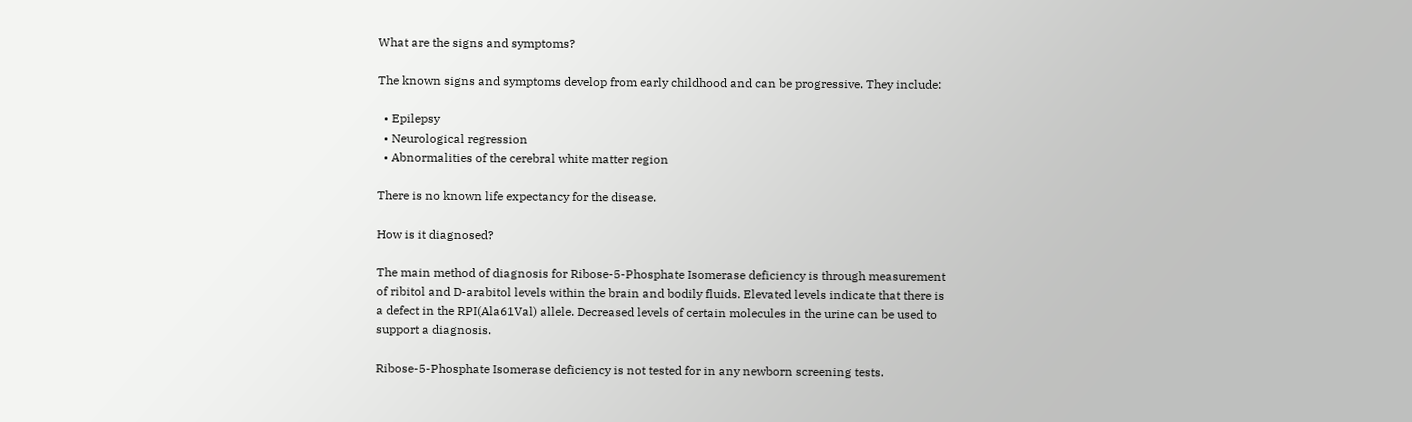What are the signs and symptoms?

The known signs and symptoms develop from early childhood and can be progressive. They include:

  • Epilepsy
  • Neurological regression
  • Abnormalities of the cerebral white matter region

There is no known life expectancy for the disease.

How is it diagnosed?

The main method of diagnosis for Ribose-5-Phosphate Isomerase deficiency is through measurement of ribitol and D-arabitol levels within the brain and bodily fluids. Elevated levels indicate that there is a defect in the RPI(Ala61Val) allele. Decreased levels of certain molecules in the urine can be used to support a diagnosis.

Ribose-5-Phosphate Isomerase deficiency is not tested for in any newborn screening tests.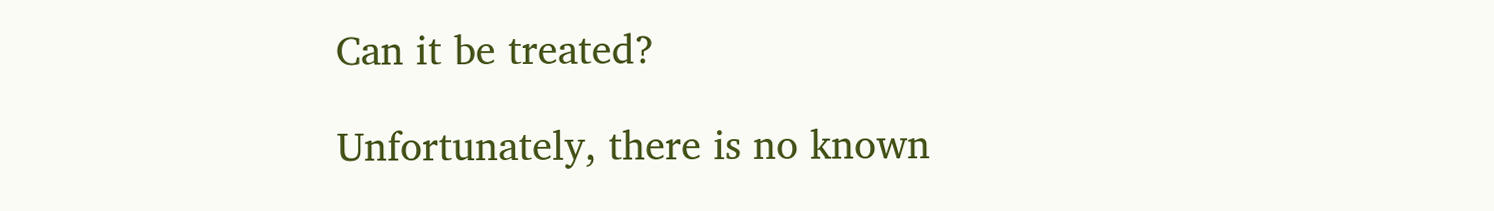Can it be treated?

Unfortunately, there is no known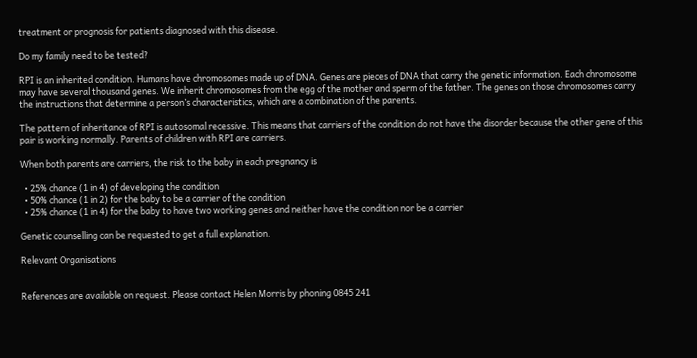treatment or prognosis for patients diagnosed with this disease.

Do my family need to be tested?

RPI is an inherited condition. Humans have chromosomes made up of DNA. Genes are pieces of DNA that carry the genetic information. Each chromosome may have several thousand genes. We inherit chromosomes from the egg of the mother and sperm of the father. The genes on those chromosomes carry the instructions that determine a person’s characteristics, which are a combination of the parents.

The pattern of inheritance of RPI is autosomal recessive. This means that carriers of the condition do not have the disorder because the other gene of this pair is working normally. Parents of children with RPI are carriers.

When both parents are carriers, the risk to the baby in each pregnancy is

  • 25% chance (1 in 4) of developing the condition
  • 50% chance (1 in 2) for the baby to be a carrier of the condition
  • 25% chance (1 in 4) for the baby to have two working genes and neither have the condition nor be a carrier

Genetic counselling can be requested to get a full explanation.

Relevant Organisations


References are available on request. Please contact Helen Morris by phoning 0845 241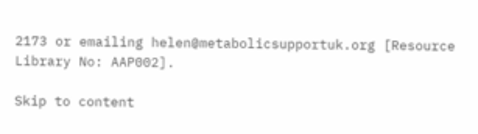2173 or emailing helen@metabolicsupportuk.org [Resource Library No: AAP002].

Skip to content